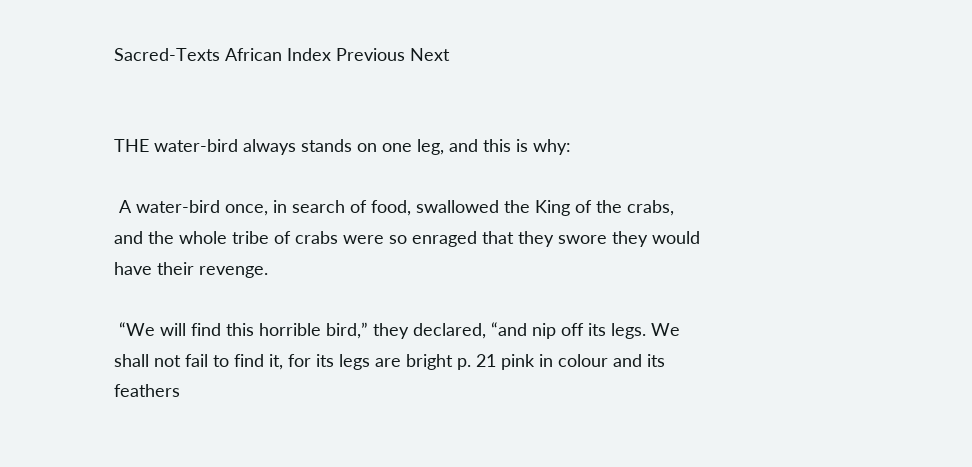Sacred-Texts African Index Previous Next


THE water-bird always stands on one leg, and this is why:

 A water-bird once, in search of food, swallowed the King of the crabs, and the whole tribe of crabs were so enraged that they swore they would have their revenge.

 “We will find this horrible bird,” they declared, “and nip off its legs. We shall not fail to find it, for its legs are bright p. 21 pink in colour and its feathers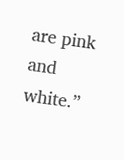are pink and white.”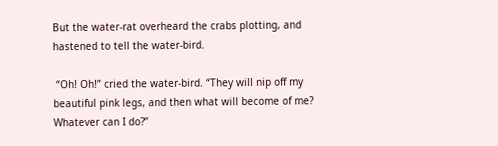But the water-rat overheard the crabs plotting, and hastened to tell the water-bird.

 “Oh! Oh!” cried the water-bird. “They will nip off my beautiful pink legs, and then what will become of me? Whatever can I do?”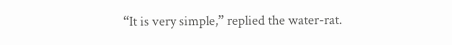“It is very simple,” replied the water-rat.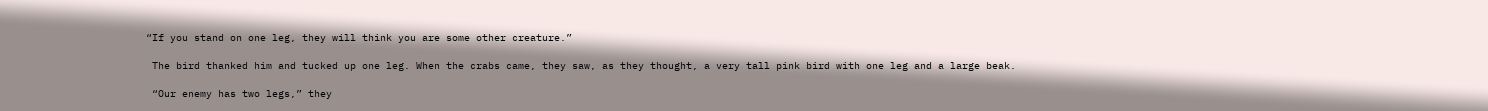“If you stand on one leg, they will think you are some other creature.”

 The bird thanked him and tucked up one leg. When the crabs came, they saw, as they thought, a very tall pink bird with one leg and a large beak.

 “Our enemy has two legs,” they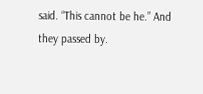said. “This cannot be he.” And they passed by.